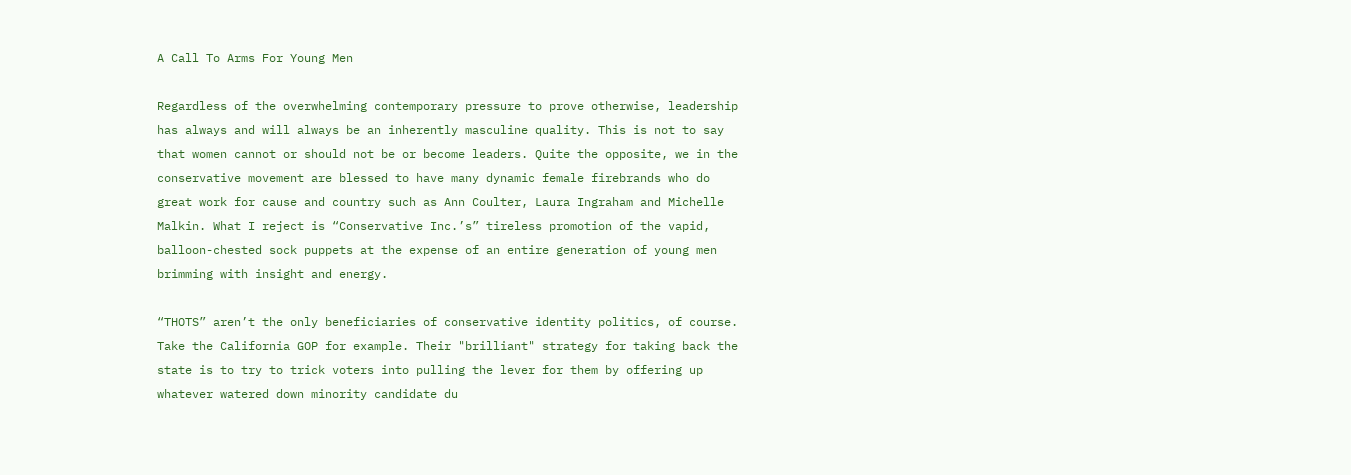A Call To Arms For Young Men

Regardless of the overwhelming contemporary pressure to prove otherwise, leadership has always and will always be an inherently masculine quality. This is not to say that women cannot or should not be or become leaders. Quite the opposite, we in the conservative movement are blessed to have many dynamic female firebrands who do great work for cause and country such as Ann Coulter, Laura Ingraham and Michelle Malkin. What I reject is “Conservative Inc.’s” tireless promotion of the vapid, balloon-chested sock puppets at the expense of an entire generation of young men brimming with insight and energy.

“THOTS” aren’t the only beneficiaries of conservative identity politics, of course. Take the California GOP for example. Their "brilliant" strategy for taking back the state is to try to trick voters into pulling the lever for them by offering up whatever watered down minority candidate du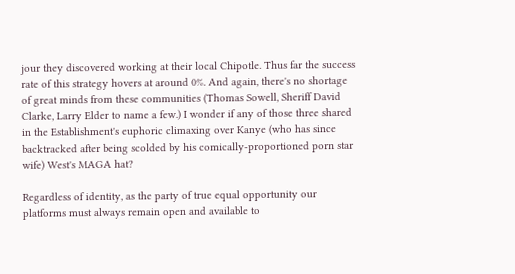jour they discovered working at their local Chipotle. Thus far the success rate of this strategy hovers at around 0%. And again, there's no shortage of great minds from these communities (Thomas Sowell, Sheriff David Clarke, Larry Elder to name a few.) I wonder if any of those three shared in the Establishment's euphoric climaxing over Kanye (who has since backtracked after being scolded by his comically-proportioned porn star wife) West's MAGA hat?

Regardless of identity, as the party of true equal opportunity our platforms must always remain open and available to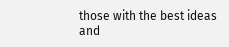those with the best ideas and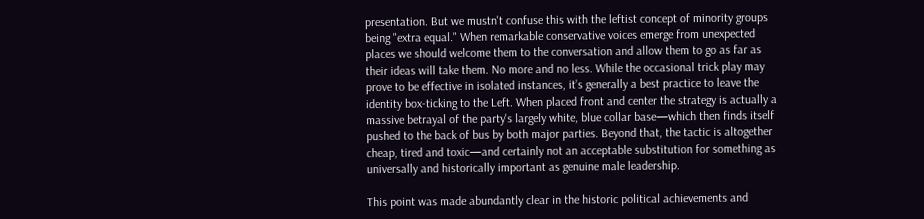presentation. But we mustn't confuse this with the leftist concept of minority groups being "extra equal." When remarkable conservative voices emerge from unexpected places we should welcome them to the conversation and allow them to go as far as their ideas will take them. No more and no less. While the occasional trick play may prove to be effective in isolated instances, it’s generally a best practice to leave the identity box-ticking to the Left. When placed front and center the strategy is actually a massive betrayal of the party's largely white, blue collar base—which then finds itself pushed to the back of bus by both major parties. Beyond that, the tactic is altogether cheap, tired and toxic—and certainly not an acceptable substitution for something as universally and historically important as genuine male leadership.

This point was made abundantly clear in the historic political achievements and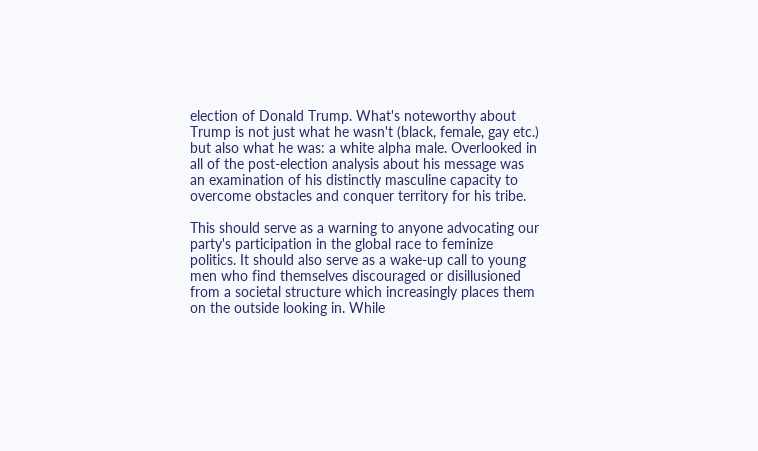election of Donald Trump. What's noteworthy about Trump is not just what he wasn't (black, female, gay etc.) but also what he was: a white alpha male. Overlooked in all of the post-election analysis about his message was an examination of his distinctly masculine capacity to overcome obstacles and conquer territory for his tribe.

This should serve as a warning to anyone advocating our party's participation in the global race to feminize politics. It should also serve as a wake-up call to young men who find themselves discouraged or disillusioned from a societal structure which increasingly places them on the outside looking in. While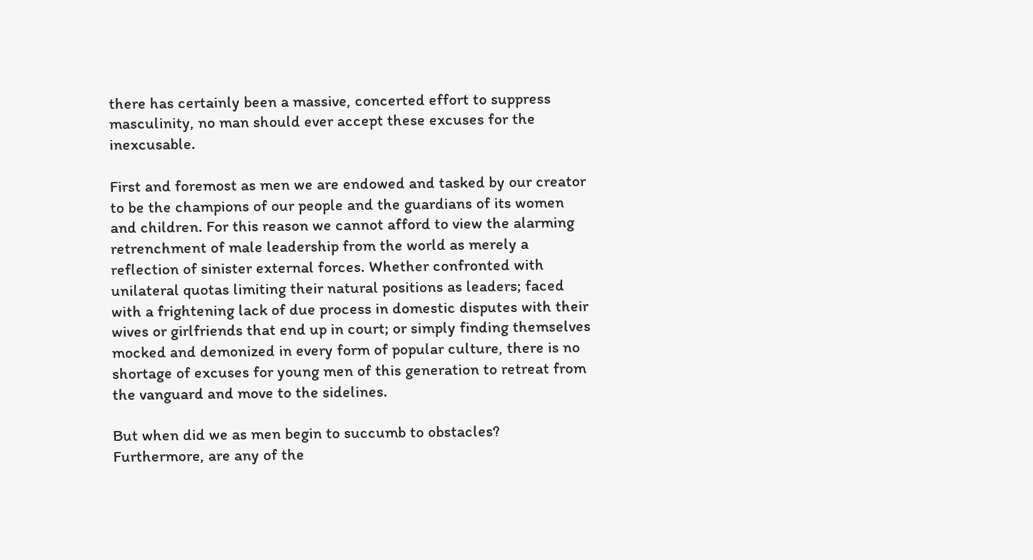there has certainly been a massive, concerted effort to suppress masculinity, no man should ever accept these excuses for the inexcusable.

First and foremost as men we are endowed and tasked by our creator to be the champions of our people and the guardians of its women and children. For this reason we cannot afford to view the alarming retrenchment of male leadership from the world as merely a reflection of sinister external forces. Whether confronted with unilateral quotas limiting their natural positions as leaders; faced with a frightening lack of due process in domestic disputes with their wives or girlfriends that end up in court; or simply finding themselves mocked and demonized in every form of popular culture, there is no shortage of excuses for young men of this generation to retreat from the vanguard and move to the sidelines.

But when did we as men begin to succumb to obstacles? Furthermore, are any of the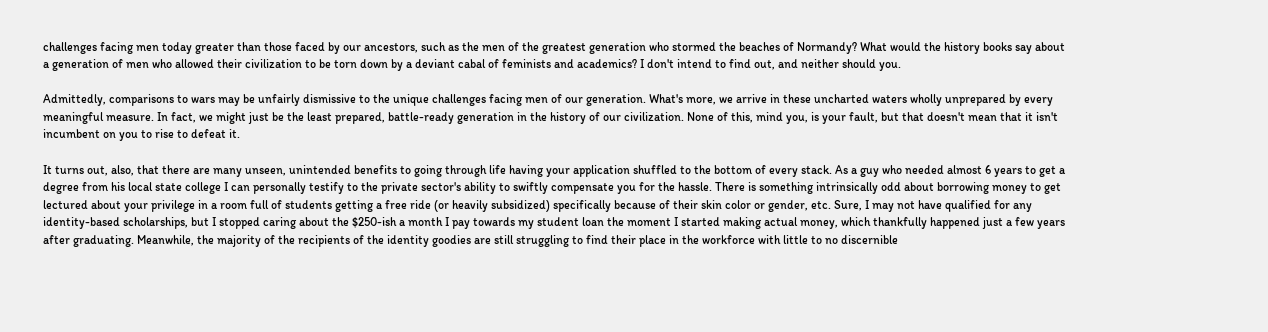challenges facing men today greater than those faced by our ancestors, such as the men of the greatest generation who stormed the beaches of Normandy? What would the history books say about a generation of men who allowed their civilization to be torn down by a deviant cabal of feminists and academics? I don't intend to find out, and neither should you.

Admittedly, comparisons to wars may be unfairly dismissive to the unique challenges facing men of our generation. What's more, we arrive in these uncharted waters wholly unprepared by every meaningful measure. In fact, we might just be the least prepared, battle-ready generation in the history of our civilization. None of this, mind you, is your fault, but that doesn't mean that it isn't incumbent on you to rise to defeat it.

It turns out, also, that there are many unseen, unintended benefits to going through life having your application shuffled to the bottom of every stack. As a guy who needed almost 6 years to get a degree from his local state college I can personally testify to the private sector's ability to swiftly compensate you for the hassle. There is something intrinsically odd about borrowing money to get lectured about your privilege in a room full of students getting a free ride (or heavily subsidized) specifically because of their skin color or gender, etc. Sure, I may not have qualified for any identity-based scholarships, but I stopped caring about the $250-ish a month I pay towards my student loan the moment I started making actual money, which thankfully happened just a few years after graduating. Meanwhile, the majority of the recipients of the identity goodies are still struggling to find their place in the workforce with little to no discernible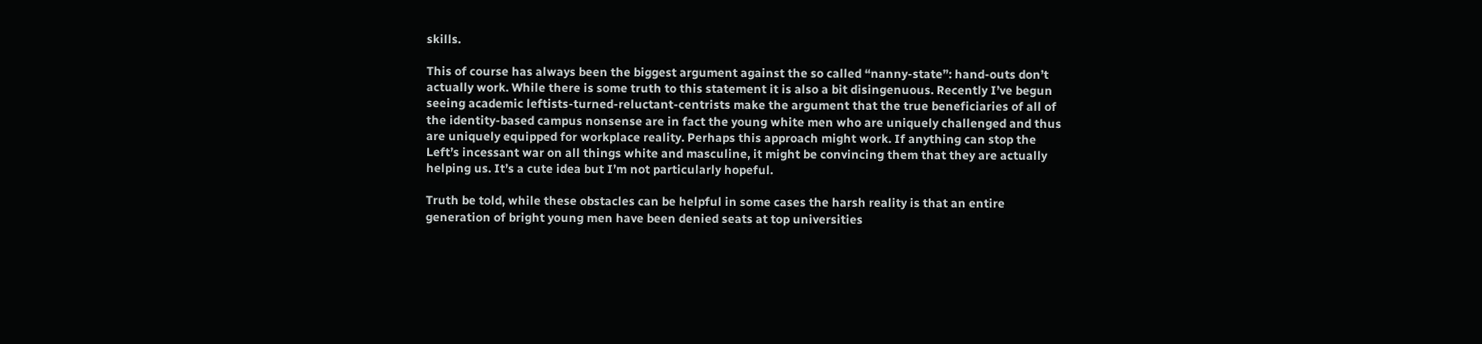skills.

This of course has always been the biggest argument against the so called “nanny-state”: hand-outs don’t actually work. While there is some truth to this statement it is also a bit disingenuous. Recently I’ve begun seeing academic leftists-turned-reluctant-centrists make the argument that the true beneficiaries of all of the identity-based campus nonsense are in fact the young white men who are uniquely challenged and thus are uniquely equipped for workplace reality. Perhaps this approach might work. If anything can stop the Left’s incessant war on all things white and masculine, it might be convincing them that they are actually helping us. It’s a cute idea but I’m not particularly hopeful.

Truth be told, while these obstacles can be helpful in some cases the harsh reality is that an entire generation of bright young men have been denied seats at top universities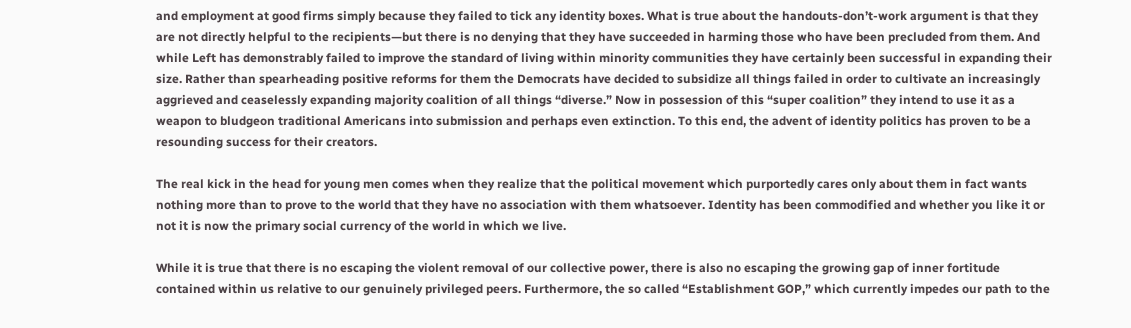and employment at good firms simply because they failed to tick any identity boxes. What is true about the handouts-don’t-work argument is that they are not directly helpful to the recipients—but there is no denying that they have succeeded in harming those who have been precluded from them. And while Left has demonstrably failed to improve the standard of living within minority communities they have certainly been successful in expanding their size. Rather than spearheading positive reforms for them the Democrats have decided to subsidize all things failed in order to cultivate an increasingly aggrieved and ceaselessly expanding majority coalition of all things “diverse.” Now in possession of this “super coalition” they intend to use it as a weapon to bludgeon traditional Americans into submission and perhaps even extinction. To this end, the advent of identity politics has proven to be a resounding success for their creators.

The real kick in the head for young men comes when they realize that the political movement which purportedly cares only about them in fact wants nothing more than to prove to the world that they have no association with them whatsoever. Identity has been commodified and whether you like it or not it is now the primary social currency of the world in which we live.

While it is true that there is no escaping the violent removal of our collective power, there is also no escaping the growing gap of inner fortitude contained within us relative to our genuinely privileged peers. Furthermore, the so called “Establishment GOP,” which currently impedes our path to the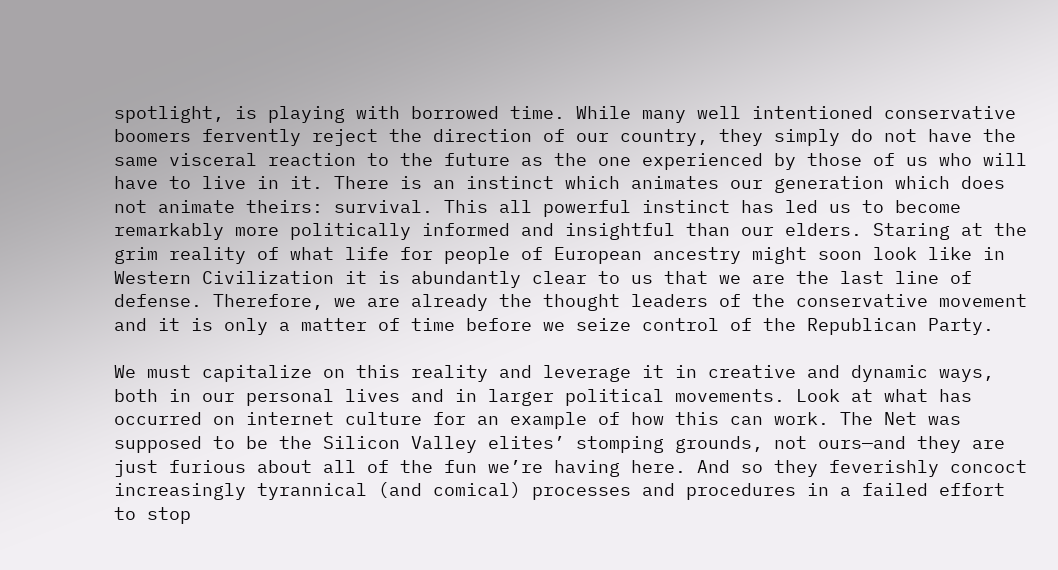spotlight, is playing with borrowed time. While many well intentioned conservative boomers fervently reject the direction of our country, they simply do not have the same visceral reaction to the future as the one experienced by those of us who will have to live in it. There is an instinct which animates our generation which does not animate theirs: survival. This all powerful instinct has led us to become remarkably more politically informed and insightful than our elders. Staring at the grim reality of what life for people of European ancestry might soon look like in Western Civilization it is abundantly clear to us that we are the last line of defense. Therefore, we are already the thought leaders of the conservative movement and it is only a matter of time before we seize control of the Republican Party.

We must capitalize on this reality and leverage it in creative and dynamic ways, both in our personal lives and in larger political movements. Look at what has occurred on internet culture for an example of how this can work. The Net was supposed to be the Silicon Valley elites’ stomping grounds, not ours—and they are just furious about all of the fun we’re having here. And so they feverishly concoct increasingly tyrannical (and comical) processes and procedures in a failed effort to stop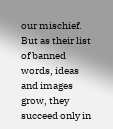our mischief. But as their list of banned words, ideas and images grow, they succeed only in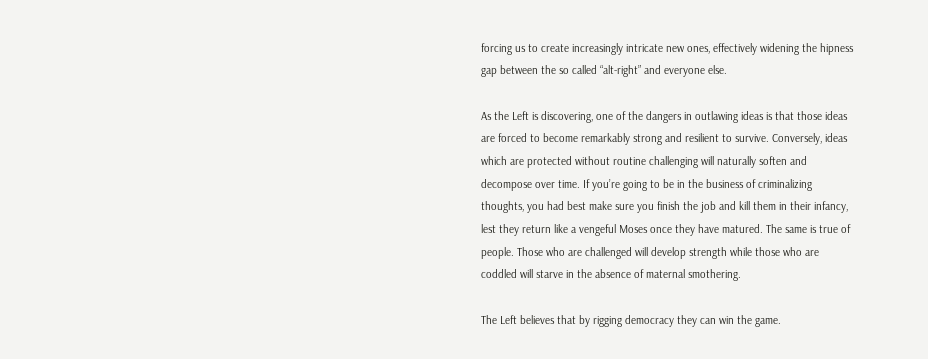forcing us to create increasingly intricate new ones, effectively widening the hipness gap between the so called “alt-right” and everyone else.

As the Left is discovering, one of the dangers in outlawing ideas is that those ideas are forced to become remarkably strong and resilient to survive. Conversely, ideas which are protected without routine challenging will naturally soften and decompose over time. If you’re going to be in the business of criminalizing thoughts, you had best make sure you finish the job and kill them in their infancy, lest they return like a vengeful Moses once they have matured. The same is true of people. Those who are challenged will develop strength while those who are coddled will starve in the absence of maternal smothering.

The Left believes that by rigging democracy they can win the game.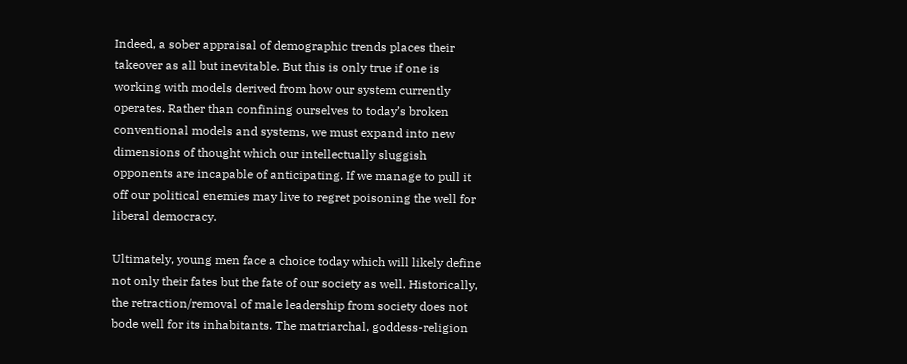Indeed, a sober appraisal of demographic trends places their takeover as all but inevitable. But this is only true if one is working with models derived from how our system currently operates. Rather than confining ourselves to today’s broken conventional models and systems, we must expand into new dimensions of thought which our intellectually sluggish opponents are incapable of anticipating. If we manage to pull it off our political enemies may live to regret poisoning the well for liberal democracy.

Ultimately, young men face a choice today which will likely define not only their fates but the fate of our society as well. Historically, the retraction/removal of male leadership from society does not bode well for its inhabitants. The matriarchal, goddess-religion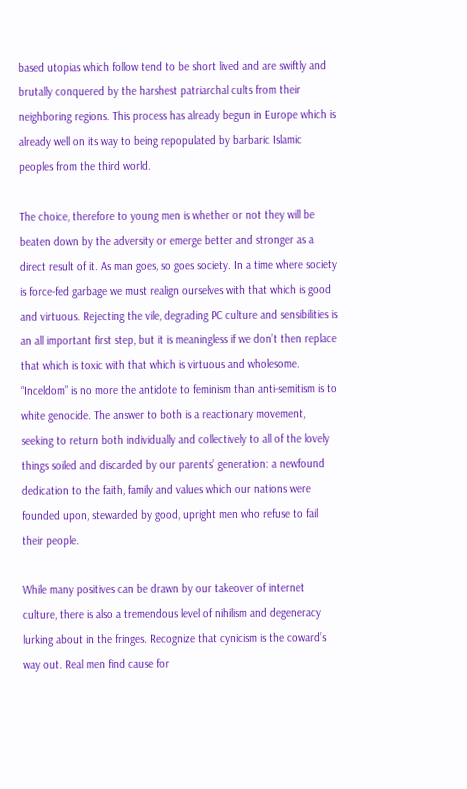based utopias which follow tend to be short lived and are swiftly and brutally conquered by the harshest patriarchal cults from their neighboring regions. This process has already begun in Europe which is already well on its way to being repopulated by barbaric Islamic peoples from the third world.

The choice, therefore to young men is whether or not they will be beaten down by the adversity or emerge better and stronger as a direct result of it. As man goes, so goes society. In a time where society is force-fed garbage we must realign ourselves with that which is good and virtuous. Rejecting the vile, degrading PC culture and sensibilities is an all important first step, but it is meaningless if we don’t then replace that which is toxic with that which is virtuous and wholesome. “Inceldom” is no more the antidote to feminism than anti-semitism is to white genocide. The answer to both is a reactionary movement, seeking to return both individually and collectively to all of the lovely things soiled and discarded by our parents’ generation: a newfound dedication to the faith, family and values which our nations were founded upon, stewarded by good, upright men who refuse to fail their people.

While many positives can be drawn by our takeover of internet culture, there is also a tremendous level of nihilism and degeneracy lurking about in the fringes. Recognize that cynicism is the coward’s way out. Real men find cause for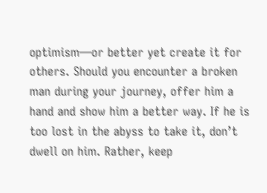optimism—or better yet create it for others. Should you encounter a broken man during your journey, offer him a hand and show him a better way. If he is too lost in the abyss to take it, don’t dwell on him. Rather, keep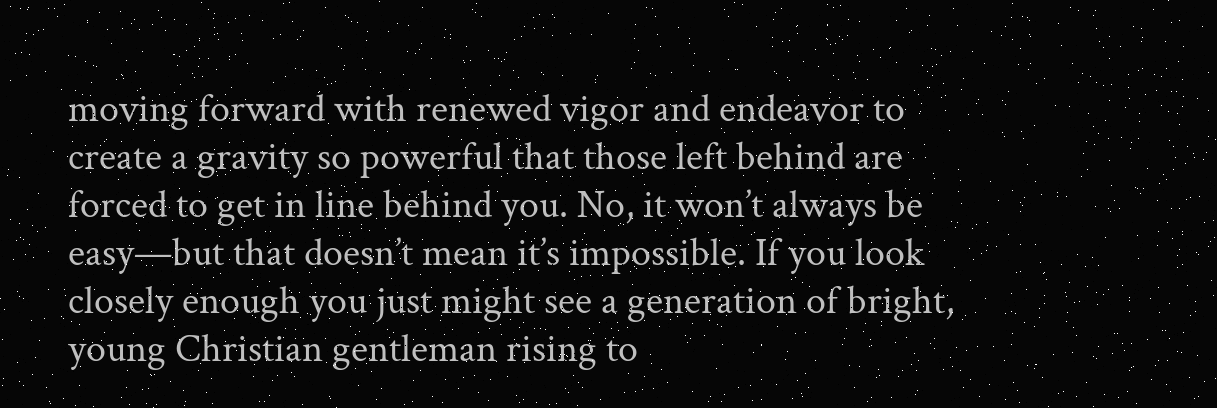moving forward with renewed vigor and endeavor to create a gravity so powerful that those left behind are forced to get in line behind you. No, it won’t always be easy—but that doesn’t mean it’s impossible. If you look closely enough you just might see a generation of bright, young Christian gentleman rising to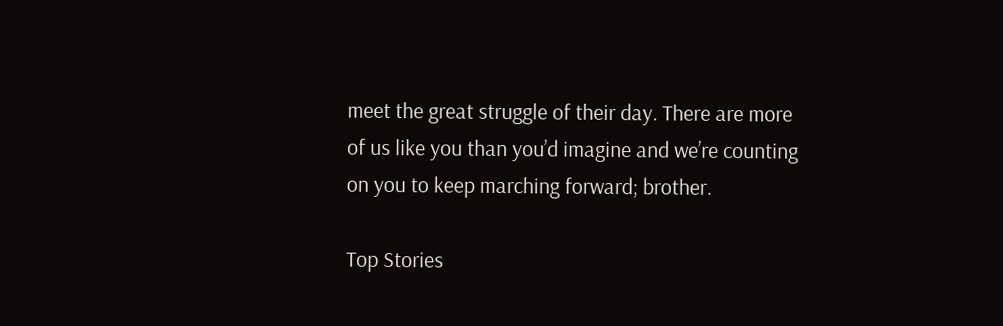meet the great struggle of their day. There are more of us like you than you’d imagine and we’re counting on you to keep marching forward; brother.

Top Stories